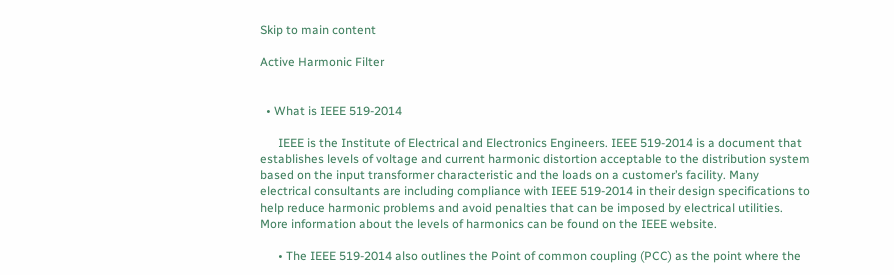Skip to main content

Active Harmonic Filter


  • What is IEEE 519-2014

      IEEE is the Institute of Electrical and Electronics Engineers. IEEE 519-2014 is a document that establishes levels of voltage and current harmonic distortion acceptable to the distribution system based on the input transformer characteristic and the loads on a customer’s facility. Many electrical consultants are including compliance with IEEE 519-2014 in their design specifications to help reduce harmonic problems and avoid penalties that can be imposed by electrical utilities. More information about the levels of harmonics can be found on the IEEE website.

      • The IEEE 519-2014 also outlines the Point of common coupling (PCC) as the point where the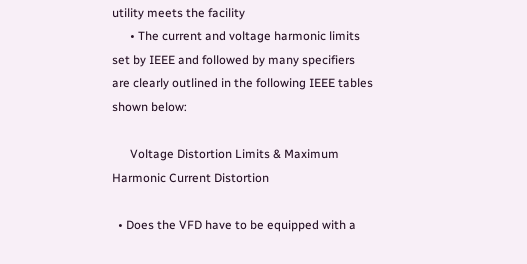utility meets the facility
      • The current and voltage harmonic limits set by IEEE and followed by many specifiers are clearly outlined in the following IEEE tables shown below:

      Voltage Distortion Limits & Maximum Harmonic Current Distortion

  • Does the VFD have to be equipped with a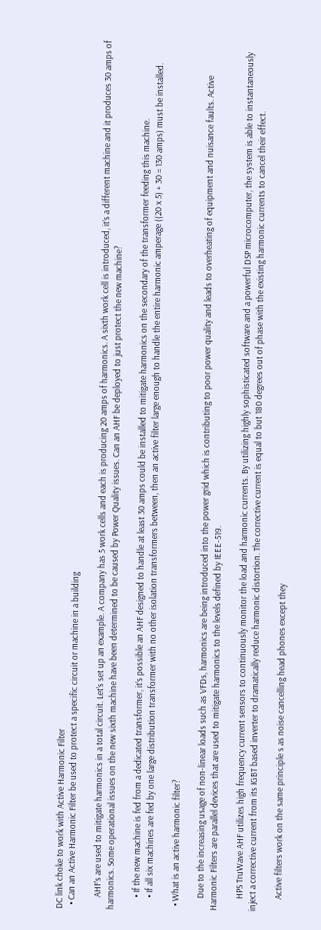DC link choke to work with Active Harmonic Filter
  • Can an Active Harmonic Filter be used to protect a specific circuit or machine in a building

      AHF’s are used to mitigate harmonics in a total circuit. Let’s set up an example. A company has 5 work cells and each is producing 20 amps of harmonics. A sixth work cell is introduced, it’s a different machine and it produces 30 amps of harmonics. Some operational issues on the new sixth machine have been determined to be caused by Power Quality issues. Can an AHF be deployed to just protect the new machine?

      • If the new machine is fed from a dedicated transformer, it’s possible an AHF designed to handle at least 30 amps could be installed to mitigate harmonics on the secondary of the transformer feeding this machine.
      • If all six machines are fed by one large distribution transformer with no other isolation transformers between, then an active filter large enough to handle the entire harmonic amperage ((20 x 5) + 30 = 130 amps) must be installed.

  • What is an active harmonic filter?

      Due to the increasing usage of non-linear loads such as VFDs, harmonics are being introduced into the power grid which is contributing to poor power quality and leads to overheating of equipment and nuisance faults. Active Harmonic Filters are parallel devices that are used to mitigate harmonics to the levels defined by IEEE-519.

      HPS TruWave AHF utilizes high frequency current sensors to continuously monitor the load and harmonic currents. By utilizing highly sophisticated software and a powerful DSP microcomputer, the system is able to instantaneously inject a corrective current from its IGBT based inverter to dramatically reduce harmonic distortion. The corrective current is equal to but 180 degrees out of phase with the existing harmonic currents to cancel their effect.

      Active filters work on the same principle s as noise cancelling head phones except they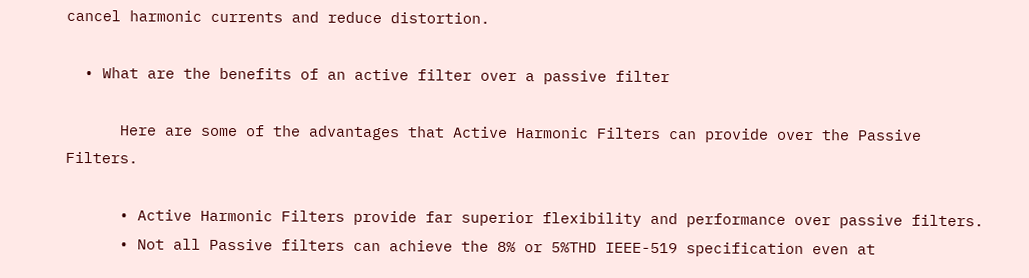cancel harmonic currents and reduce distortion.

  • What are the benefits of an active filter over a passive filter

      Here are some of the advantages that Active Harmonic Filters can provide over the Passive Filters.

      • Active Harmonic Filters provide far superior flexibility and performance over passive filters.
      • Not all Passive filters can achieve the 8% or 5%THD IEEE-519 specification even at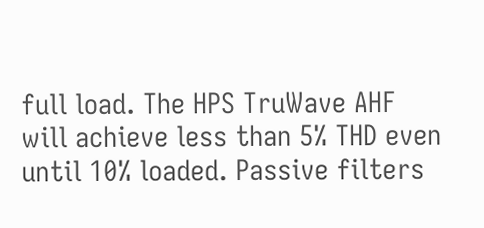full load. The HPS TruWave AHF will achieve less than 5% THD even until 10% loaded. Passive filters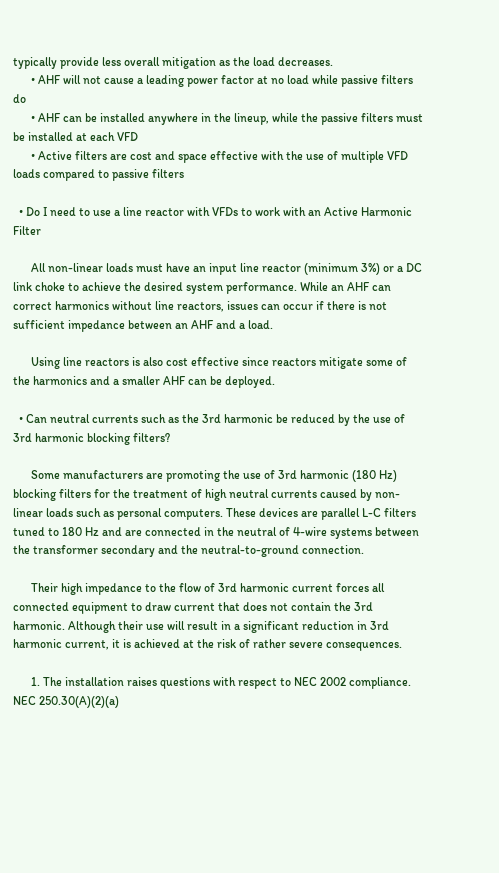typically provide less overall mitigation as the load decreases.
      • AHF will not cause a leading power factor at no load while passive filters do
      • AHF can be installed anywhere in the lineup, while the passive filters must be installed at each VFD
      • Active filters are cost and space effective with the use of multiple VFD loads compared to passive filters

  • Do I need to use a line reactor with VFDs to work with an Active Harmonic Filter

      All non-linear loads must have an input line reactor (minimum 3%) or a DC link choke to achieve the desired system performance. While an AHF can correct harmonics without line reactors, issues can occur if there is not sufficient impedance between an AHF and a load.

      Using line reactors is also cost effective since reactors mitigate some of the harmonics and a smaller AHF can be deployed.

  • Can neutral currents such as the 3rd harmonic be reduced by the use of 3rd harmonic blocking filters?

      Some manufacturers are promoting the use of 3rd harmonic (180 Hz) blocking filters for the treatment of high neutral currents caused by non-linear loads such as personal computers. These devices are parallel L-C filters tuned to 180 Hz and are connected in the neutral of 4-wire systems between the transformer secondary and the neutral-to-ground connection.

      Their high impedance to the flow of 3rd harmonic current forces all connected equipment to draw current that does not contain the 3rd harmonic. Although their use will result in a significant reduction in 3rd harmonic current, it is achieved at the risk of rather severe consequences.

      1. The installation raises questions with respect to NEC 2002 compliance. NEC 250.30(A)(2)(a)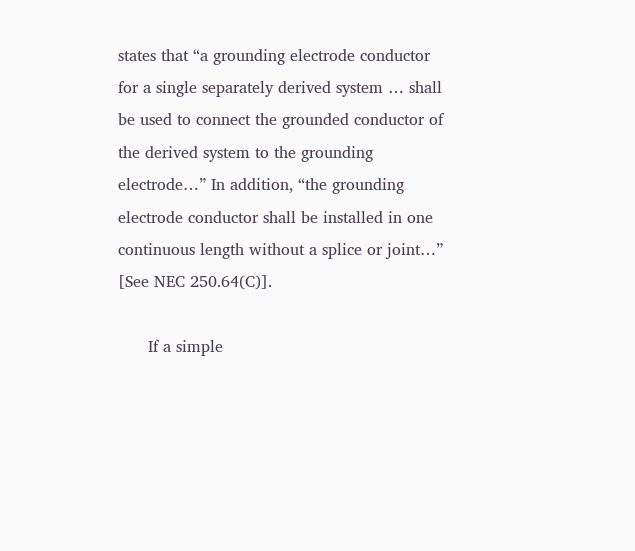states that “a grounding electrode conductor for a single separately derived system … shall be used to connect the grounded conductor of the derived system to the grounding electrode…” In addition, “the grounding electrode conductor shall be installed in one continuous length without a splice or joint…” [See NEC 250.64(C)].

      If a simple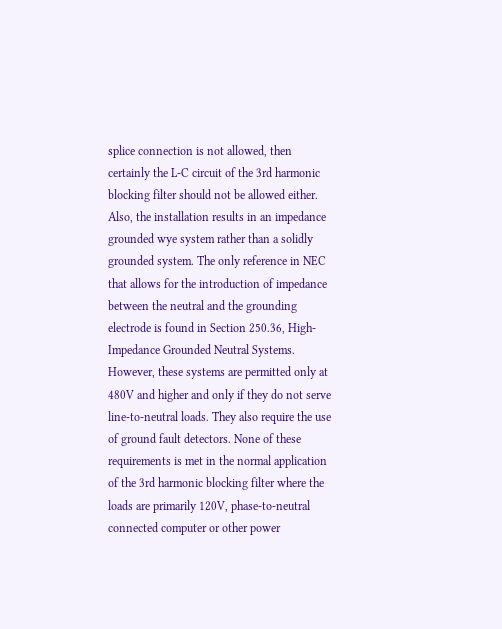splice connection is not allowed, then certainly the L-C circuit of the 3rd harmonic blocking filter should not be allowed either. Also, the installation results in an impedance grounded wye system rather than a solidly grounded system. The only reference in NEC that allows for the introduction of impedance between the neutral and the grounding electrode is found in Section 250.36, High-Impedance Grounded Neutral Systems. However, these systems are permitted only at 480V and higher and only if they do not serve line-to-neutral loads. They also require the use of ground fault detectors. None of these requirements is met in the normal application of the 3rd harmonic blocking filter where the loads are primarily 120V, phase-to-neutral connected computer or other power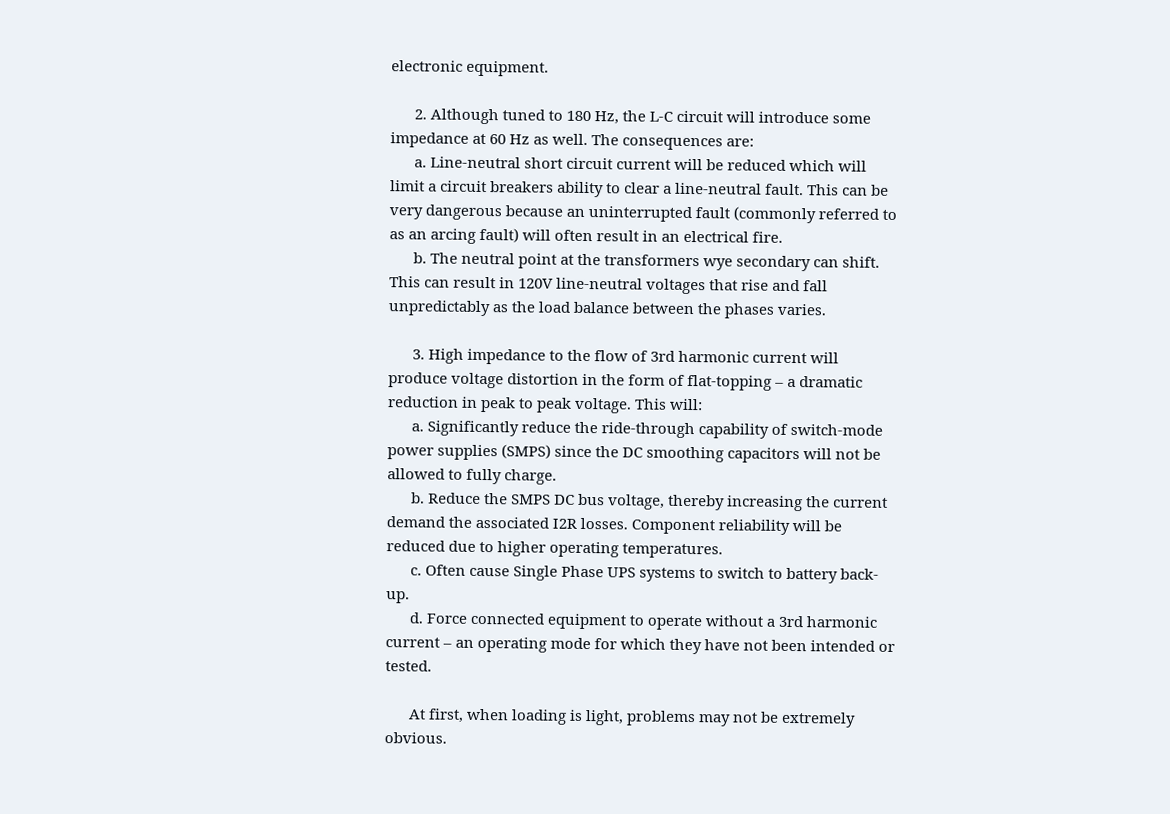electronic equipment.

      2. Although tuned to 180 Hz, the L-C circuit will introduce some impedance at 60 Hz as well. The consequences are:
      a. Line-neutral short circuit current will be reduced which will limit a circuit breakers ability to clear a line-neutral fault. This can be very dangerous because an uninterrupted fault (commonly referred to as an arcing fault) will often result in an electrical fire.
      b. The neutral point at the transformers wye secondary can shift. This can result in 120V line-neutral voltages that rise and fall unpredictably as the load balance between the phases varies.

      3. High impedance to the flow of 3rd harmonic current will produce voltage distortion in the form of flat-topping – a dramatic reduction in peak to peak voltage. This will:
      a. Significantly reduce the ride-through capability of switch-mode power supplies (SMPS) since the DC smoothing capacitors will not be allowed to fully charge.
      b. Reduce the SMPS DC bus voltage, thereby increasing the current demand the associated I2R losses. Component reliability will be reduced due to higher operating temperatures.
      c. Often cause Single Phase UPS systems to switch to battery back-up.
      d. Force connected equipment to operate without a 3rd harmonic current – an operating mode for which they have not been intended or tested.

      At first, when loading is light, problems may not be extremely obvious.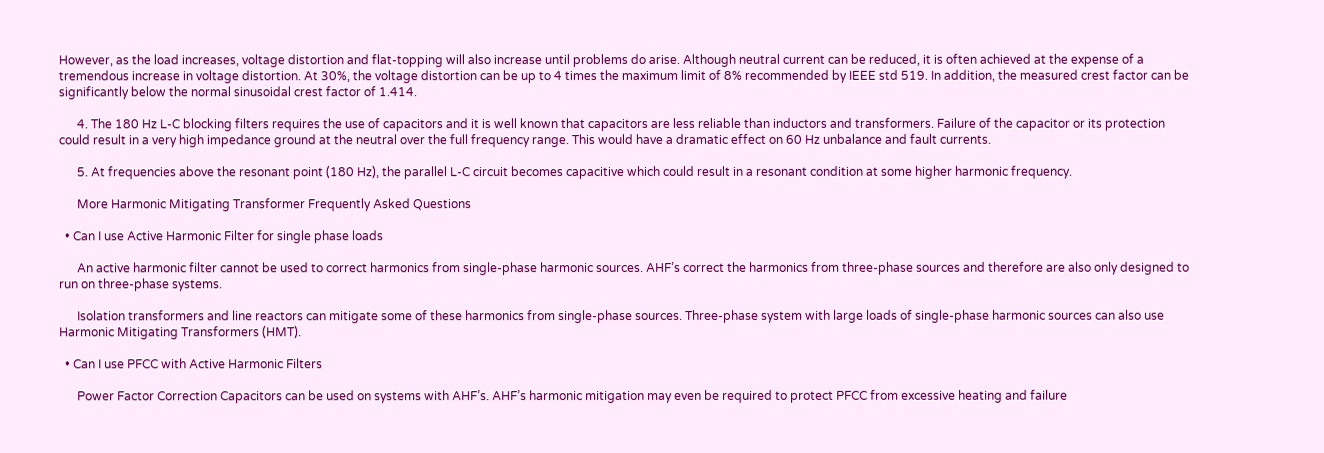However, as the load increases, voltage distortion and flat-topping will also increase until problems do arise. Although neutral current can be reduced, it is often achieved at the expense of a tremendous increase in voltage distortion. At 30%, the voltage distortion can be up to 4 times the maximum limit of 8% recommended by IEEE std 519. In addition, the measured crest factor can be significantly below the normal sinusoidal crest factor of 1.414.

      4. The 180 Hz L-C blocking filters requires the use of capacitors and it is well known that capacitors are less reliable than inductors and transformers. Failure of the capacitor or its protection could result in a very high impedance ground at the neutral over the full frequency range. This would have a dramatic effect on 60 Hz unbalance and fault currents.

      5. At frequencies above the resonant point (180 Hz), the parallel L-C circuit becomes capacitive which could result in a resonant condition at some higher harmonic frequency.

      More Harmonic Mitigating Transformer Frequently Asked Questions

  • Can I use Active Harmonic Filter for single phase loads

      An active harmonic filter cannot be used to correct harmonics from single-phase harmonic sources. AHF’s correct the harmonics from three-phase sources and therefore are also only designed to run on three-phase systems.

      Isolation transformers and line reactors can mitigate some of these harmonics from single-phase sources. Three-phase system with large loads of single-phase harmonic sources can also use Harmonic Mitigating Transformers (HMT).

  • Can I use PFCC with Active Harmonic Filters

      Power Factor Correction Capacitors can be used on systems with AHF’s. AHF’s harmonic mitigation may even be required to protect PFCC from excessive heating and failure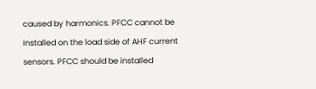caused by harmonics. PFCC cannot be installed on the load side of AHF current sensors. PFCC should be installed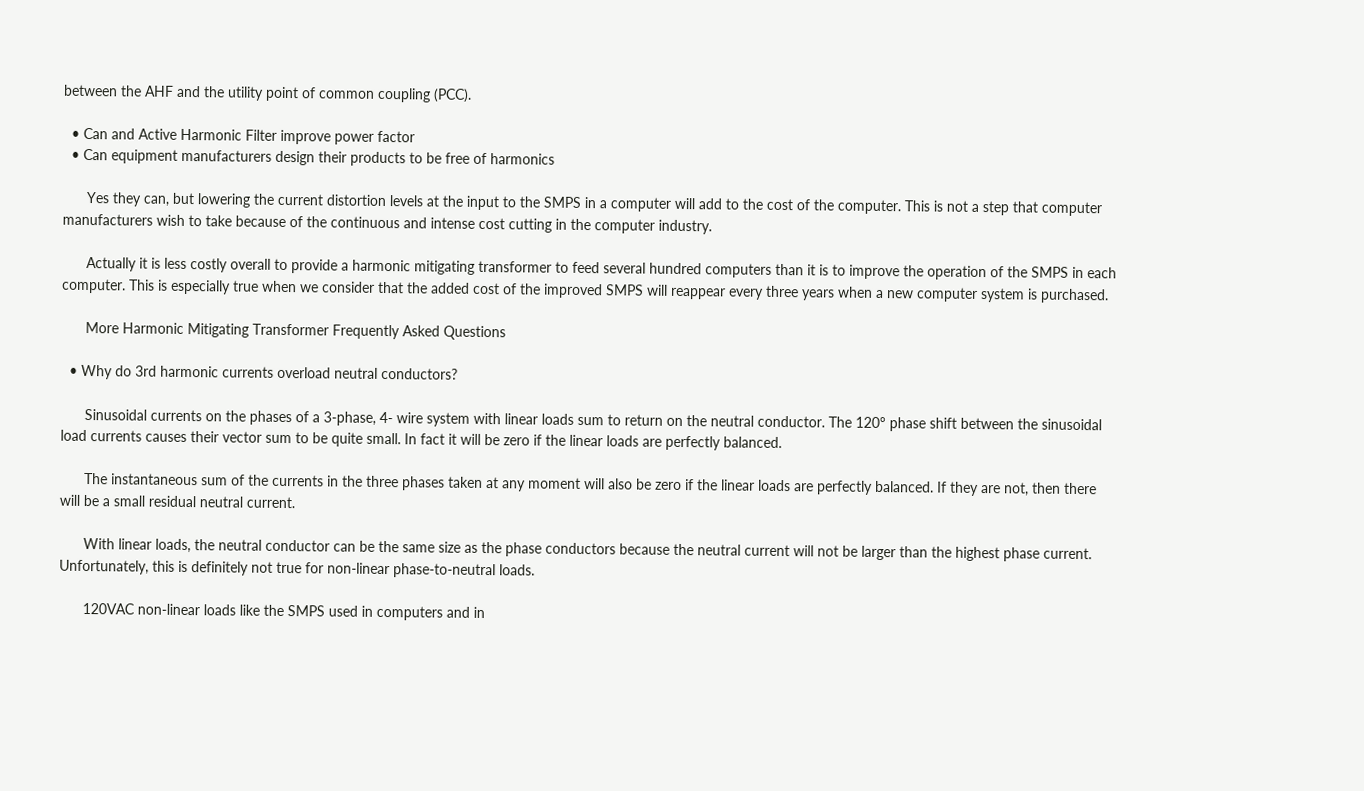between the AHF and the utility point of common coupling (PCC).

  • Can and Active Harmonic Filter improve power factor
  • Can equipment manufacturers design their products to be free of harmonics

      Yes they can, but lowering the current distortion levels at the input to the SMPS in a computer will add to the cost of the computer. This is not a step that computer manufacturers wish to take because of the continuous and intense cost cutting in the computer industry.

      Actually it is less costly overall to provide a harmonic mitigating transformer to feed several hundred computers than it is to improve the operation of the SMPS in each computer. This is especially true when we consider that the added cost of the improved SMPS will reappear every three years when a new computer system is purchased.

      More Harmonic Mitigating Transformer Frequently Asked Questions

  • Why do 3rd harmonic currents overload neutral conductors?

      Sinusoidal currents on the phases of a 3-phase, 4- wire system with linear loads sum to return on the neutral conductor. The 120° phase shift between the sinusoidal load currents causes their vector sum to be quite small. In fact it will be zero if the linear loads are perfectly balanced.

      The instantaneous sum of the currents in the three phases taken at any moment will also be zero if the linear loads are perfectly balanced. If they are not, then there will be a small residual neutral current.

      With linear loads, the neutral conductor can be the same size as the phase conductors because the neutral current will not be larger than the highest phase current. Unfortunately, this is definitely not true for non-linear phase-to-neutral loads.

      120VAC non-linear loads like the SMPS used in computers and in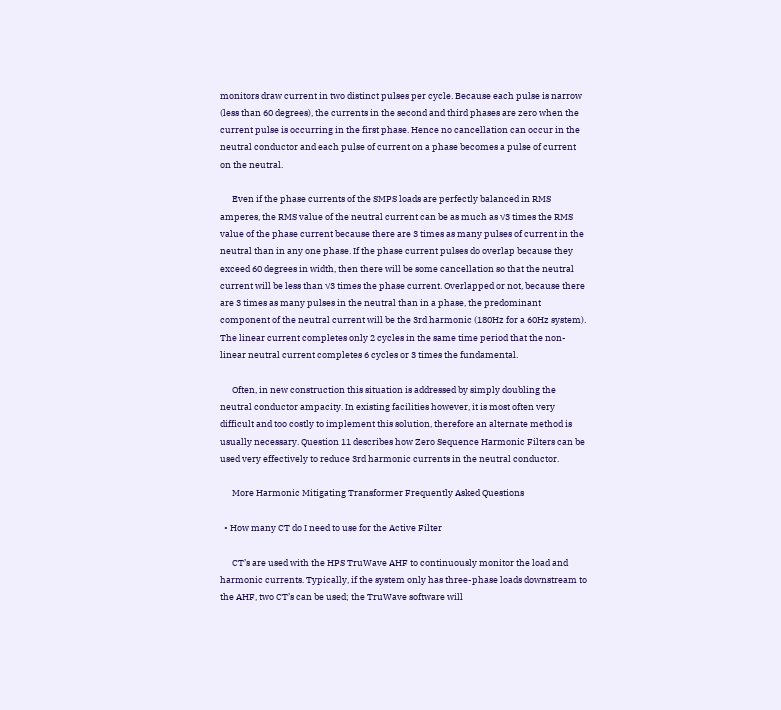monitors draw current in two distinct pulses per cycle. Because each pulse is narrow (less than 60 degrees), the currents in the second and third phases are zero when the current pulse is occurring in the first phase. Hence no cancellation can occur in the neutral conductor and each pulse of current on a phase becomes a pulse of current on the neutral.

      Even if the phase currents of the SMPS loads are perfectly balanced in RMS amperes, the RMS value of the neutral current can be as much as √3 times the RMS value of the phase current because there are 3 times as many pulses of current in the neutral than in any one phase. If the phase current pulses do overlap because they exceed 60 degrees in width, then there will be some cancellation so that the neutral current will be less than √3 times the phase current. Overlapped or not, because there are 3 times as many pulses in the neutral than in a phase, the predominant component of the neutral current will be the 3rd harmonic (180Hz for a 60Hz system). The linear current completes only 2 cycles in the same time period that the non-linear neutral current completes 6 cycles or 3 times the fundamental.

      Often, in new construction this situation is addressed by simply doubling the neutral conductor ampacity. In existing facilities however, it is most often very difficult and too costly to implement this solution, therefore an alternate method is usually necessary. Question 11 describes how Zero Sequence Harmonic Filters can be used very effectively to reduce 3rd harmonic currents in the neutral conductor.

      More Harmonic Mitigating Transformer Frequently Asked Questions

  • How many CT do I need to use for the Active Filter

      CT’s are used with the HPS TruWave AHF to continuously monitor the load and harmonic currents. Typically, if the system only has three-phase loads downstream to the AHF, two CT’s can be used; the TruWave software will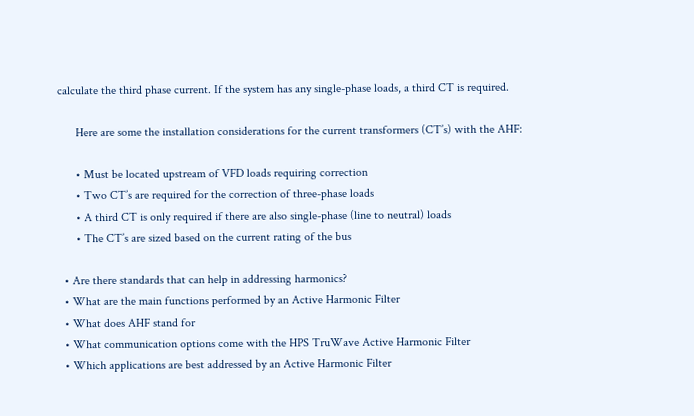calculate the third phase current. If the system has any single-phase loads, a third CT is required.

      Here are some the installation considerations for the current transformers (CT’s) with the AHF:

      • Must be located upstream of VFD loads requiring correction
      • Two CT’s are required for the correction of three-phase loads
      • A third CT is only required if there are also single-phase (line to neutral) loads
      • The CT’s are sized based on the current rating of the bus

  • Are there standards that can help in addressing harmonics?
  • What are the main functions performed by an Active Harmonic Filter
  • What does AHF stand for
  • What communication options come with the HPS TruWave Active Harmonic Filter
  • Which applications are best addressed by an Active Harmonic Filter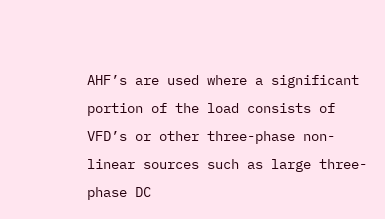AHF’s are used where a significant portion of the load consists of VFD’s or other three-phase non-linear sources such as large three-phase DC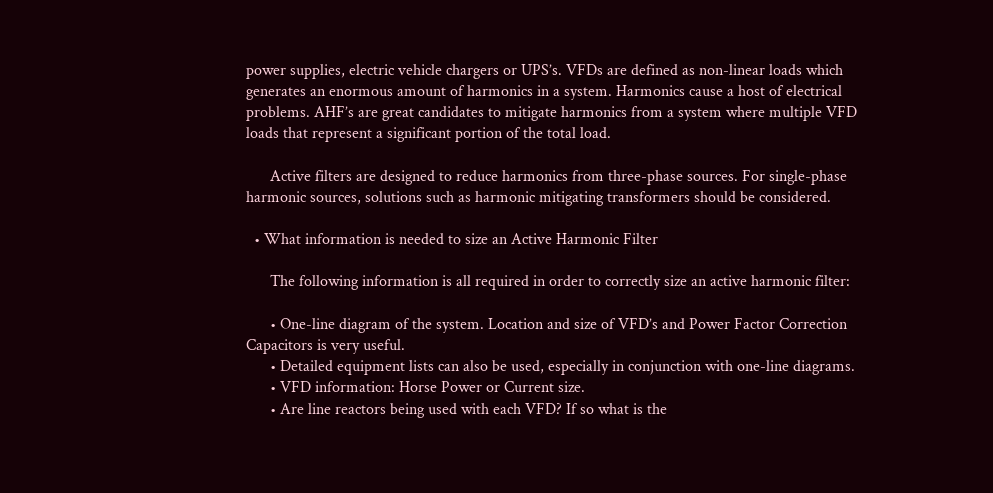power supplies, electric vehicle chargers or UPS’s. VFDs are defined as non-linear loads which generates an enormous amount of harmonics in a system. Harmonics cause a host of electrical problems. AHF’s are great candidates to mitigate harmonics from a system where multiple VFD loads that represent a significant portion of the total load.

      Active filters are designed to reduce harmonics from three-phase sources. For single-phase harmonic sources, solutions such as harmonic mitigating transformers should be considered.

  • What information is needed to size an Active Harmonic Filter

      The following information is all required in order to correctly size an active harmonic filter:

      • One-line diagram of the system. Location and size of VFD’s and Power Factor Correction Capacitors is very useful.
      • Detailed equipment lists can also be used, especially in conjunction with one-line diagrams.
      • VFD information: Horse Power or Current size.
      • Are line reactors being used with each VFD? If so what is the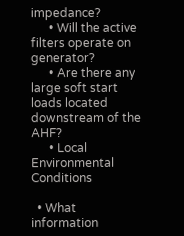impedance?
      • Will the active filters operate on generator?
      • Are there any large soft start loads located downstream of the AHF?
      • Local Environmental Conditions

  • What information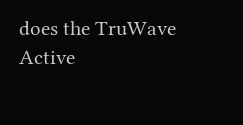does the TruWave Active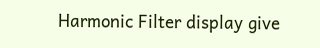Harmonic Filter display give